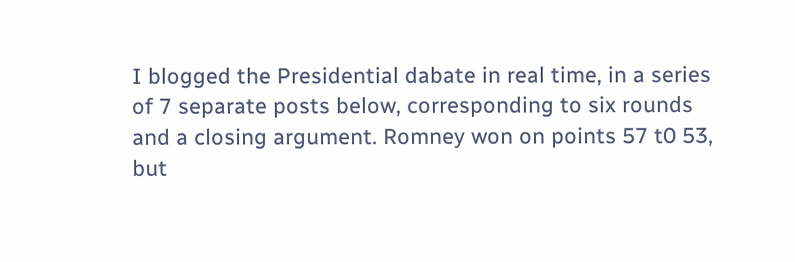I blogged the Presidential dabate in real time, in a series of 7 separate posts below, corresponding to six rounds and a closing argument. Romney won on points 57 t0 53, but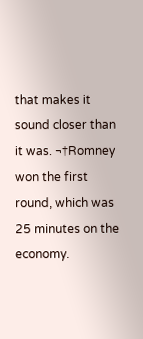that makes it sound closer than it was. ¬†Romney won the first round, which was 25 minutes on the economy.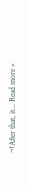¬†After that, it... Read more »